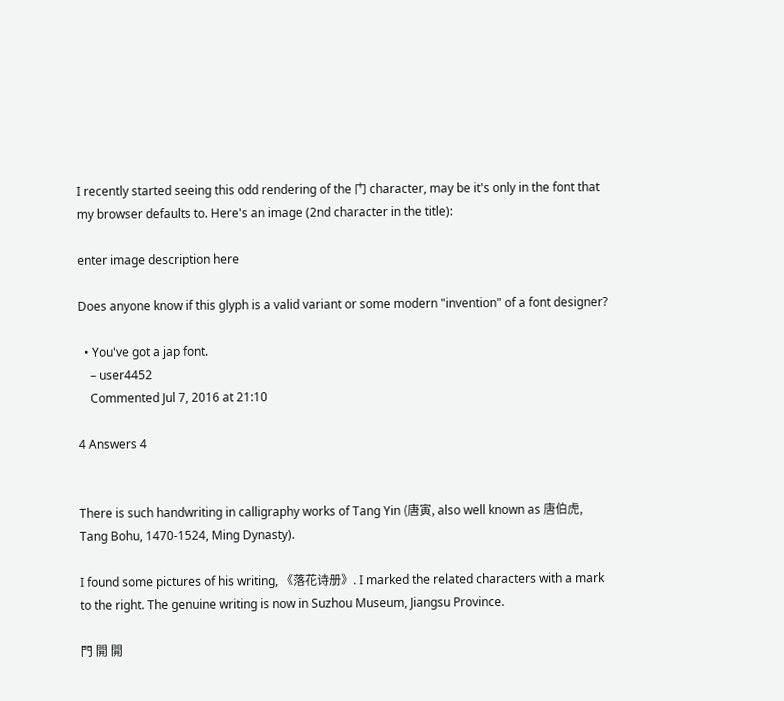I recently started seeing this odd rendering of the 门 character, may be it's only in the font that my browser defaults to. Here's an image (2nd character in the title):

enter image description here

Does anyone know if this glyph is a valid variant or some modern "invention" of a font designer?

  • You've got a jap font.
    – user4452
    Commented Jul 7, 2016 at 21:10

4 Answers 4


There is such handwriting in calligraphy works of Tang Yin (唐寅, also well known as 唐伯虎, Tang Bohu, 1470-1524, Ming Dynasty).

I found some pictures of his writing, 《落花诗册》. I marked the related characters with a mark to the right. The genuine writing is now in Suzhou Museum, Jiangsu Province.

門 開 開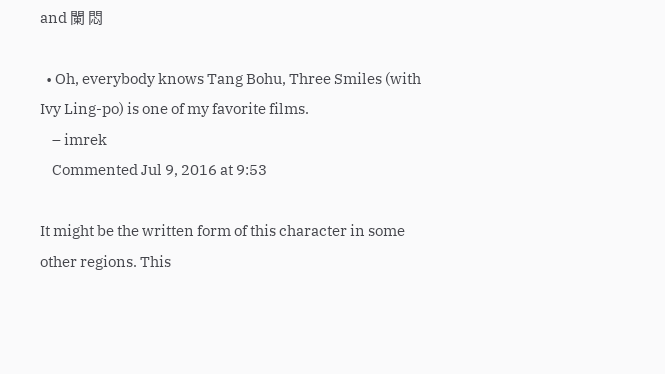and 闌 悶

  • Oh, everybody knows Tang Bohu, Three Smiles (with Ivy Ling-po) is one of my favorite films.
    – imrek
    Commented Jul 9, 2016 at 9:53

It might be the written form of this character in some other regions. This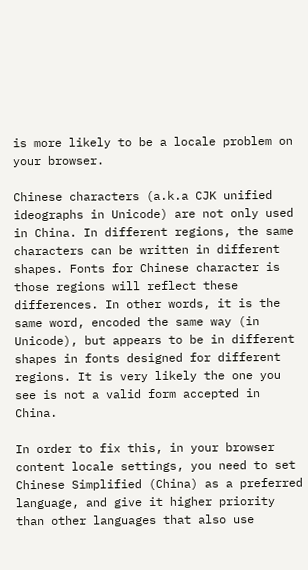is more likely to be a locale problem on your browser.

Chinese characters (a.k.a CJK unified ideographs in Unicode) are not only used in China. In different regions, the same characters can be written in different shapes. Fonts for Chinese character is those regions will reflect these differences. In other words, it is the same word, encoded the same way (in Unicode), but appears to be in different shapes in fonts designed for different regions. It is very likely the one you see is not a valid form accepted in China.

In order to fix this, in your browser content locale settings, you need to set Chinese Simplified (China) as a preferred language, and give it higher priority than other languages that also use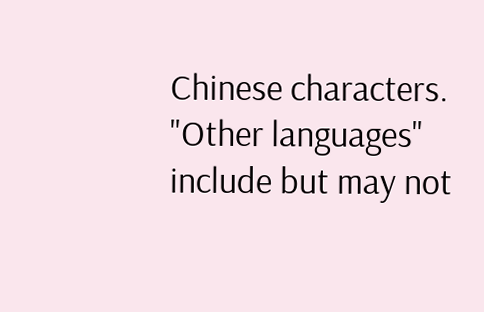Chinese characters. "Other languages" include but may not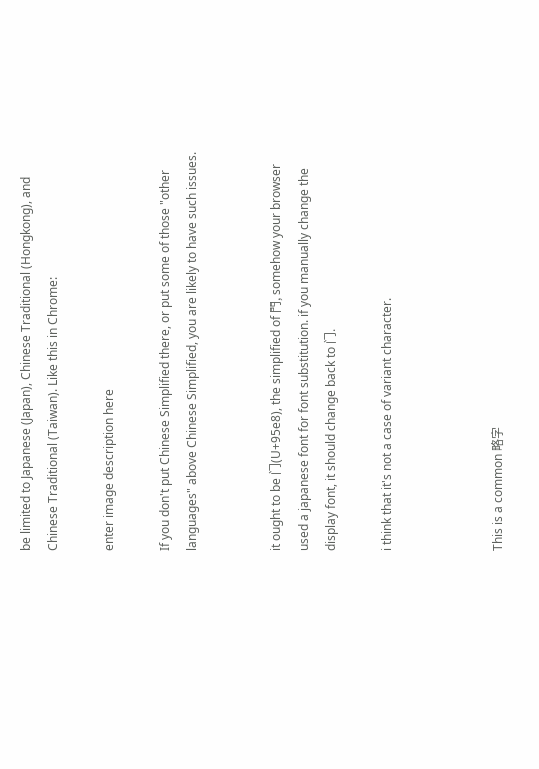be limited to Japanese (Japan), Chinese Traditional (Hongkong), and Chinese Traditional (Taiwan). Like this in Chrome:

enter image description here

If you don't put Chinese Simplified there, or put some of those "other languages" above Chinese Simplified, you are likely to have such issues.


it ought to be 门(U+95e8), the simplified of 門, somehow your browser used a japanese font for font substitution. if you manually change the display font, it should change back to 门.

i think that it's not a case of variant character.



This is a common 略字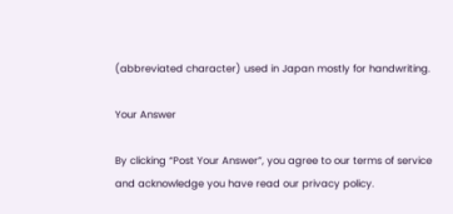(abbreviated character) used in Japan mostly for handwriting.

Your Answer

By clicking “Post Your Answer”, you agree to our terms of service and acknowledge you have read our privacy policy.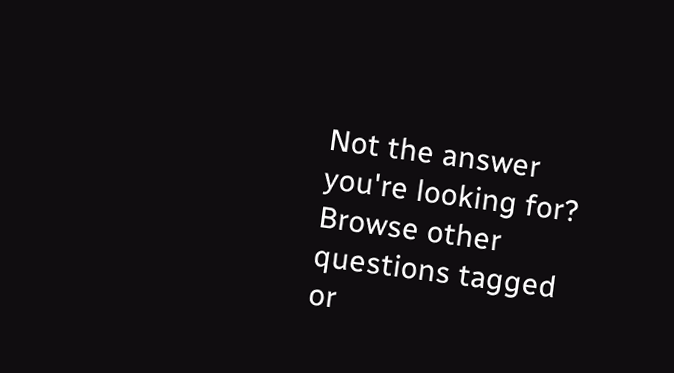Not the answer you're looking for? Browse other questions tagged or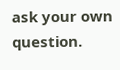ask your own question.